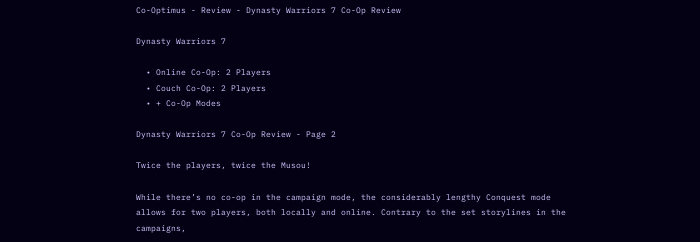Co-Optimus - Review - Dynasty Warriors 7 Co-Op Review

Dynasty Warriors 7

  • Online Co-Op: 2 Players
  • Couch Co-Op: 2 Players
  • + Co-Op Modes

Dynasty Warriors 7 Co-Op Review - Page 2

Twice the players, twice the Musou!

While there’s no co-op in the campaign mode, the considerably lengthy Conquest mode allows for two players, both locally and online. Contrary to the set storylines in the campaigns,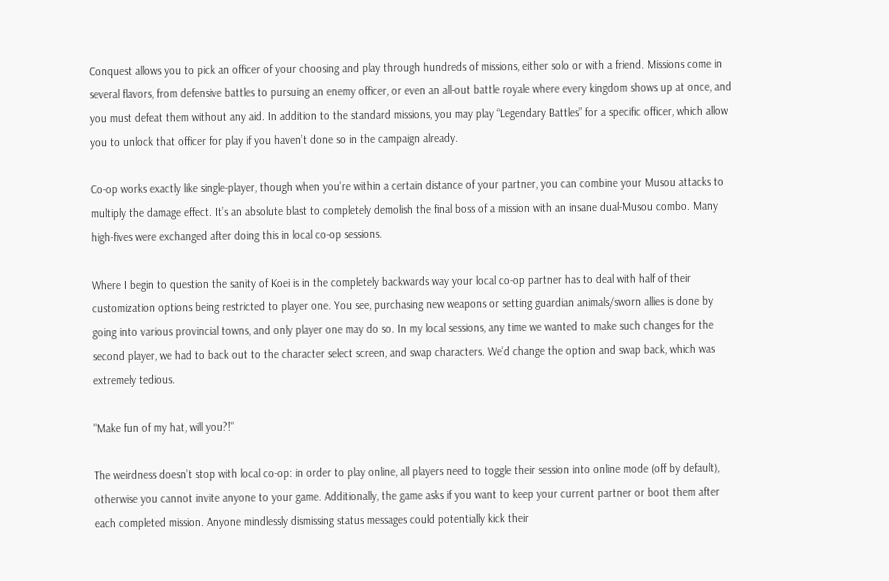Conquest allows you to pick an officer of your choosing and play through hundreds of missions, either solo or with a friend. Missions come in several flavors, from defensive battles to pursuing an enemy officer, or even an all-out battle royale where every kingdom shows up at once, and you must defeat them without any aid. In addition to the standard missions, you may play “Legendary Battles” for a specific officer, which allow you to unlock that officer for play if you haven’t done so in the campaign already.

Co-op works exactly like single-player, though when you’re within a certain distance of your partner, you can combine your Musou attacks to multiply the damage effect. It’s an absolute blast to completely demolish the final boss of a mission with an insane dual-Musou combo. Many high-fives were exchanged after doing this in local co-op sessions.

Where I begin to question the sanity of Koei is in the completely backwards way your local co-op partner has to deal with half of their customization options being restricted to player one. You see, purchasing new weapons or setting guardian animals/sworn allies is done by going into various provincial towns, and only player one may do so. In my local sessions, any time we wanted to make such changes for the second player, we had to back out to the character select screen, and swap characters. We’d change the option and swap back, which was extremely tedious.

"Make fun of my hat, will you?!"

The weirdness doesn’t stop with local co-op: in order to play online, all players need to toggle their session into online mode (off by default), otherwise you cannot invite anyone to your game. Additionally, the game asks if you want to keep your current partner or boot them after each completed mission. Anyone mindlessly dismissing status messages could potentially kick their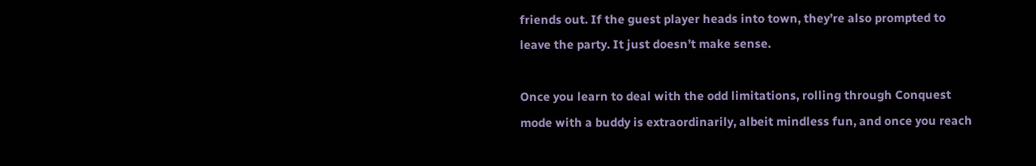friends out. If the guest player heads into town, they’re also prompted to leave the party. It just doesn’t make sense.

Once you learn to deal with the odd limitations, rolling through Conquest mode with a buddy is extraordinarily, albeit mindless fun, and once you reach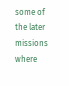some of the later missions where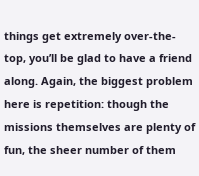things get extremely over-the-top, you’ll be glad to have a friend along. Again, the biggest problem here is repetition: though the missions themselves are plenty of fun, the sheer number of them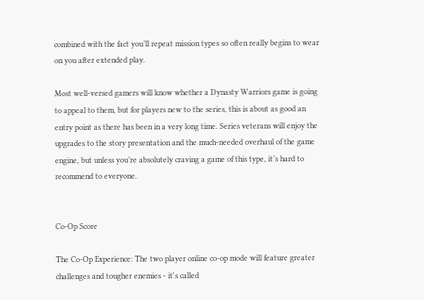combined with the fact you’ll repeat mission types so often really begins to wear on you after extended play.

Most well-versed gamers will know whether a Dynasty Warriors game is going to appeal to them, but for players new to the series, this is about as good an entry point as there has been in a very long time. Series veterans will enjoy the upgrades to the story presentation and the much-needed overhaul of the game engine, but unless you’re absolutely craving a game of this type, it’s hard to recommend to everyone.


Co-Op Score

The Co-Op Experience: The two player online co-op mode will feature greater challenges and tougher enemies - it's called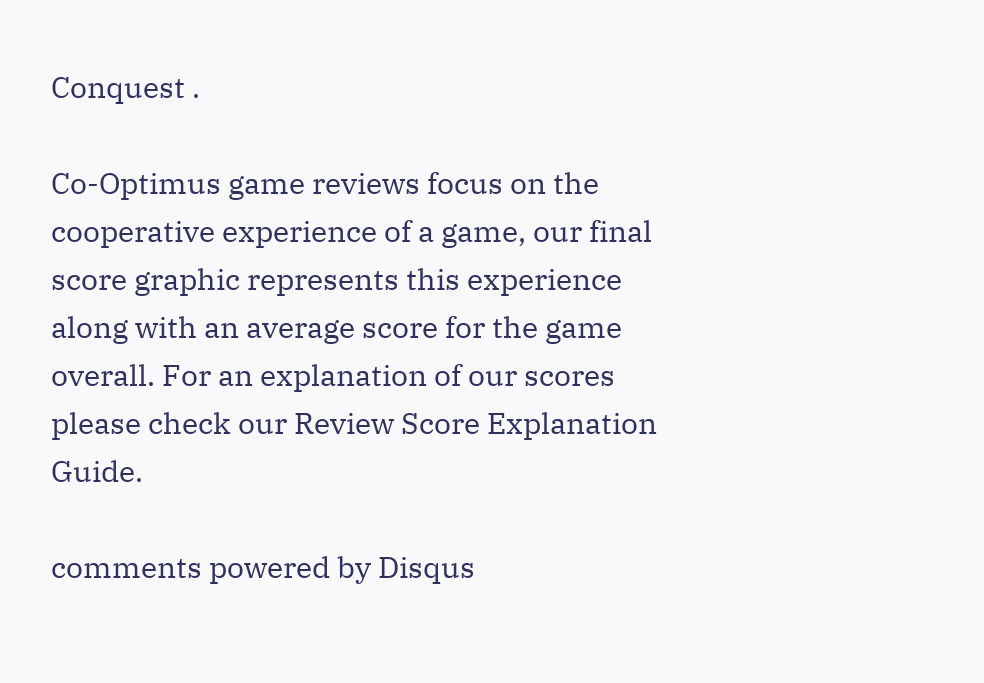Conquest .

Co-Optimus game reviews focus on the cooperative experience of a game, our final score graphic represents this experience along with an average score for the game overall. For an explanation of our scores please check our Review Score Explanation Guide.

comments powered by Disqus